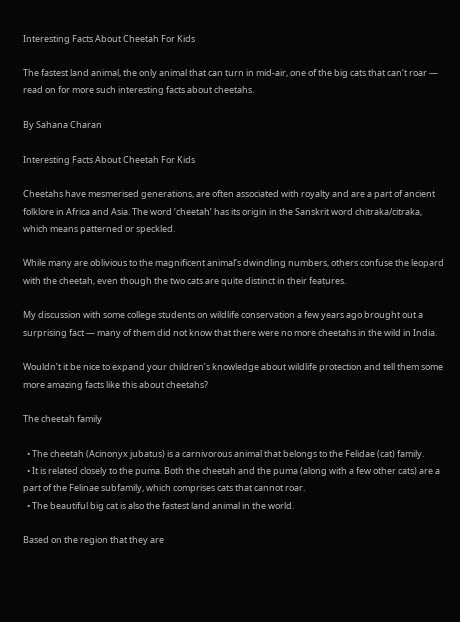Interesting Facts About Cheetah For Kids

The fastest land animal, the only animal that can turn in mid-air, one of the big cats that can’t roar — read on for more such interesting facts about cheetahs.

By Sahana Charan

Interesting Facts About Cheetah For Kids

Cheetahs have mesmerised generations, are often associated with royalty and are a part of ancient folklore in Africa and Asia. The word ‘cheetah’ has its origin in the Sanskrit word chitraka/citraka, which means patterned or speckled.

While many are oblivious to the magnificent animal’s dwindling numbers, others confuse the leopard with the cheetah, even though the two cats are quite distinct in their features.

My discussion with some college students on wildlife conservation a few years ago brought out a surprising fact — many of them did not know that there were no more cheetahs in the wild in India.

Wouldn’t it be nice to expand your children’s knowledge about wildlife protection and tell them some more amazing facts like this about cheetahs?

The cheetah family

  • The cheetah (Acinonyx jubatus) is a carnivorous animal that belongs to the Felidae (cat) family.
  • It is related closely to the puma. Both the cheetah and the puma (along with a few other cats) are a part of the Felinae subfamily, which comprises cats that cannot roar.
  • The beautiful big cat is also the fastest land animal in the world.

Based on the region that they are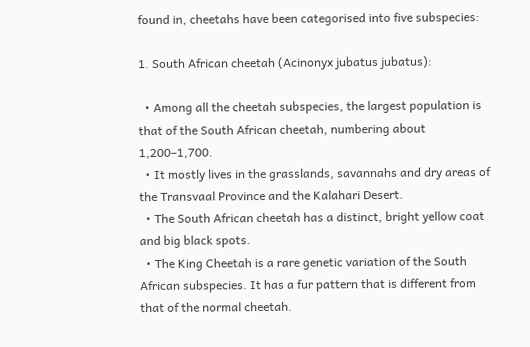found in, cheetahs have been categorised into five subspecies:

1. South African cheetah (Acinonyx jubatus jubatus):

  • Among all the cheetah subspecies, the largest population is that of the South African cheetah, numbering about 1,200–1,700.
  • It mostly lives in the grasslands, savannahs and dry areas of the Transvaal Province and the Kalahari Desert.
  • The South African cheetah has a distinct, bright yellow coat and big black spots.
  • The King Cheetah is a rare genetic variation of the South African subspecies. It has a fur pattern that is different from that of the normal cheetah.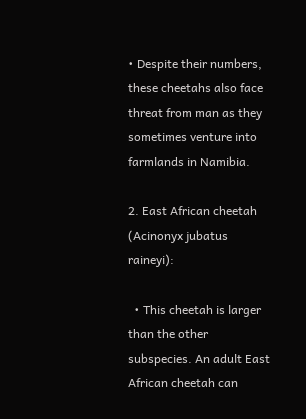• Despite their numbers, these cheetahs also face threat from man as they sometimes venture into farmlands in Namibia.

2. East African cheetah (Acinonyx jubatus raineyi):

  • This cheetah is larger than the other subspecies. An adult East African cheetah can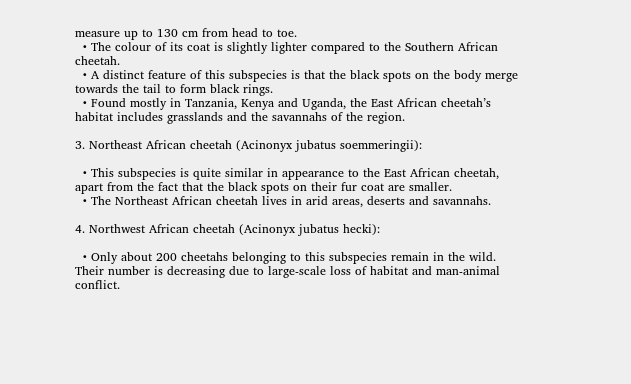measure up to 130 cm from head to toe.
  • The colour of its coat is slightly lighter compared to the Southern African cheetah.
  • A distinct feature of this subspecies is that the black spots on the body merge towards the tail to form black rings.
  • Found mostly in Tanzania, Kenya and Uganda, the East African cheetah’s habitat includes grasslands and the savannahs of the region.

3. Northeast African cheetah (Acinonyx jubatus soemmeringii):

  • This subspecies is quite similar in appearance to the East African cheetah, apart from the fact that the black spots on their fur coat are smaller.
  • The Northeast African cheetah lives in arid areas, deserts and savannahs.

4. Northwest African cheetah (Acinonyx jubatus hecki):

  • Only about 200 cheetahs belonging to this subspecies remain in the wild. Their number is decreasing due to large-scale loss of habitat and man-animal conflict.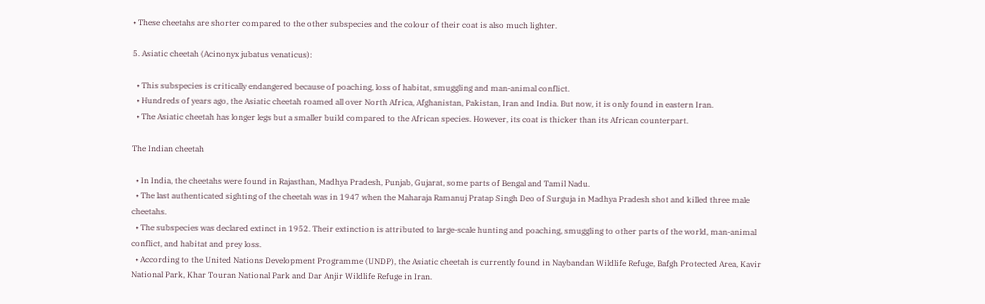• These cheetahs are shorter compared to the other subspecies and the colour of their coat is also much lighter.

5. Asiatic cheetah (Acinonyx jubatus venaticus):

  • This subspecies is critically endangered because of poaching, loss of habitat, smuggling and man-animal conflict.
  • Hundreds of years ago, the Asiatic cheetah roamed all over North Africa, Afghanistan, Pakistan, Iran and India. But now, it is only found in eastern Iran.
  • The Asiatic cheetah has longer legs but a smaller build compared to the African species. However, its coat is thicker than its African counterpart.

The Indian cheetah

  • In India, the cheetahs were found in Rajasthan, Madhya Pradesh, Punjab, Gujarat, some parts of Bengal and Tamil Nadu.
  • The last authenticated sighting of the cheetah was in 1947 when the Maharaja Ramanuj Pratap Singh Deo of Surguja in Madhya Pradesh shot and killed three male cheetahs.
  • The subspecies was declared extinct in 1952. Their extinction is attributed to large-scale hunting and poaching, smuggling to other parts of the world, man-animal conflict, and habitat and prey loss.
  • According to the United Nations Development Programme (UNDP), the Asiatic cheetah is currently found in Naybandan Wildlife Refuge, Bafgh Protected Area, Kavir National Park, Khar Touran National Park and Dar Anjir Wildlife Refuge in Iran.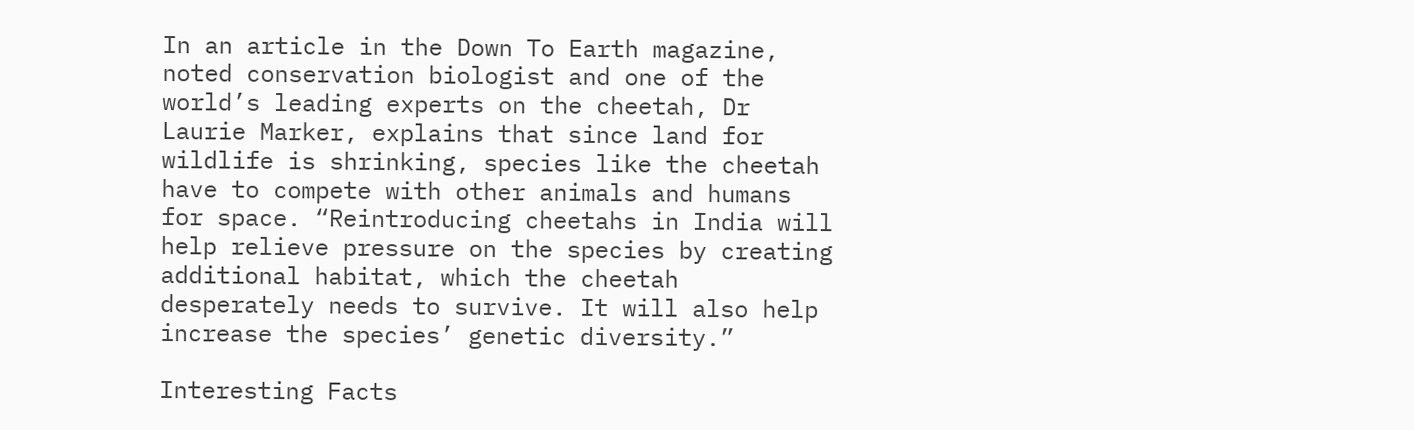In an article in the Down To Earth magazine, noted conservation biologist and one of the world’s leading experts on the cheetah, Dr Laurie Marker, explains that since land for wildlife is shrinking, species like the cheetah have to compete with other animals and humans for space. “Reintroducing cheetahs in India will help relieve pressure on the species by creating additional habitat, which the cheetah desperately needs to survive. It will also help increase the species’ genetic diversity.”

Interesting Facts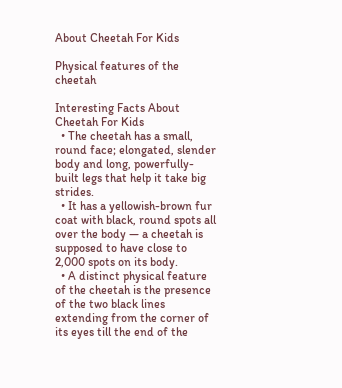About Cheetah For Kids

Physical features of the cheetah

Interesting Facts About Cheetah For Kids
  • The cheetah has a small, round face; elongated, slender body and long, powerfully-built legs that help it take big strides.
  • It has a yellowish-brown fur coat with black, round spots all over the body — a cheetah is supposed to have close to 2,000 spots on its body.
  • A distinct physical feature of the cheetah is the presence of the two black lines extending from the corner of its eyes till the end of the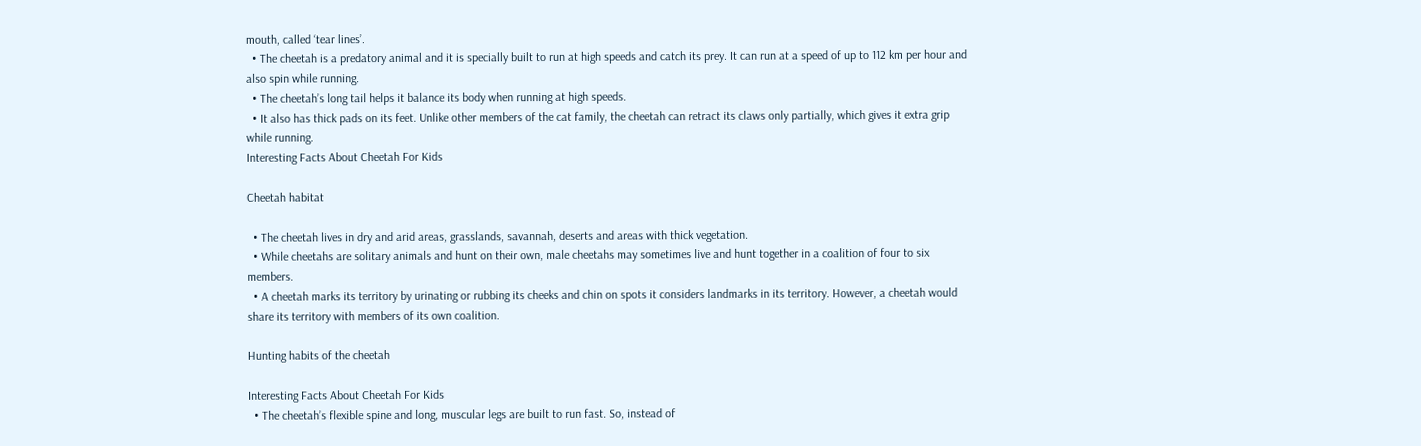mouth, called ‘tear lines’.
  • The cheetah is a predatory animal and it is specially built to run at high speeds and catch its prey. It can run at a speed of up to 112 km per hour and also spin while running.
  • The cheetah’s long tail helps it balance its body when running at high speeds.
  • It also has thick pads on its feet. Unlike other members of the cat family, the cheetah can retract its claws only partially, which gives it extra grip while running.
Interesting Facts About Cheetah For Kids

Cheetah habitat

  • The cheetah lives in dry and arid areas, grasslands, savannah, deserts and areas with thick vegetation.
  • While cheetahs are solitary animals and hunt on their own, male cheetahs may sometimes live and hunt together in a coalition of four to six members.
  • A cheetah marks its territory by urinating or rubbing its cheeks and chin on spots it considers landmarks in its territory. However, a cheetah would share its territory with members of its own coalition.

Hunting habits of the cheetah

Interesting Facts About Cheetah For Kids
  • The cheetah’s flexible spine and long, muscular legs are built to run fast. So, instead of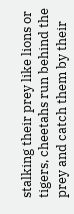stalking their prey like lions or tigers, cheetahs run behind the prey and catch them by their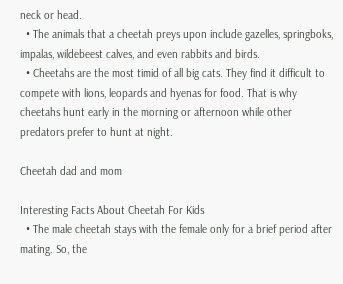neck or head.
  • The animals that a cheetah preys upon include gazelles, springboks, impalas, wildebeest calves, and even rabbits and birds.
  • Cheetahs are the most timid of all big cats. They find it difficult to compete with lions, leopards and hyenas for food. That is why cheetahs hunt early in the morning or afternoon while other predators prefer to hunt at night.

Cheetah dad and mom

Interesting Facts About Cheetah For Kids
  • The male cheetah stays with the female only for a brief period after mating. So, the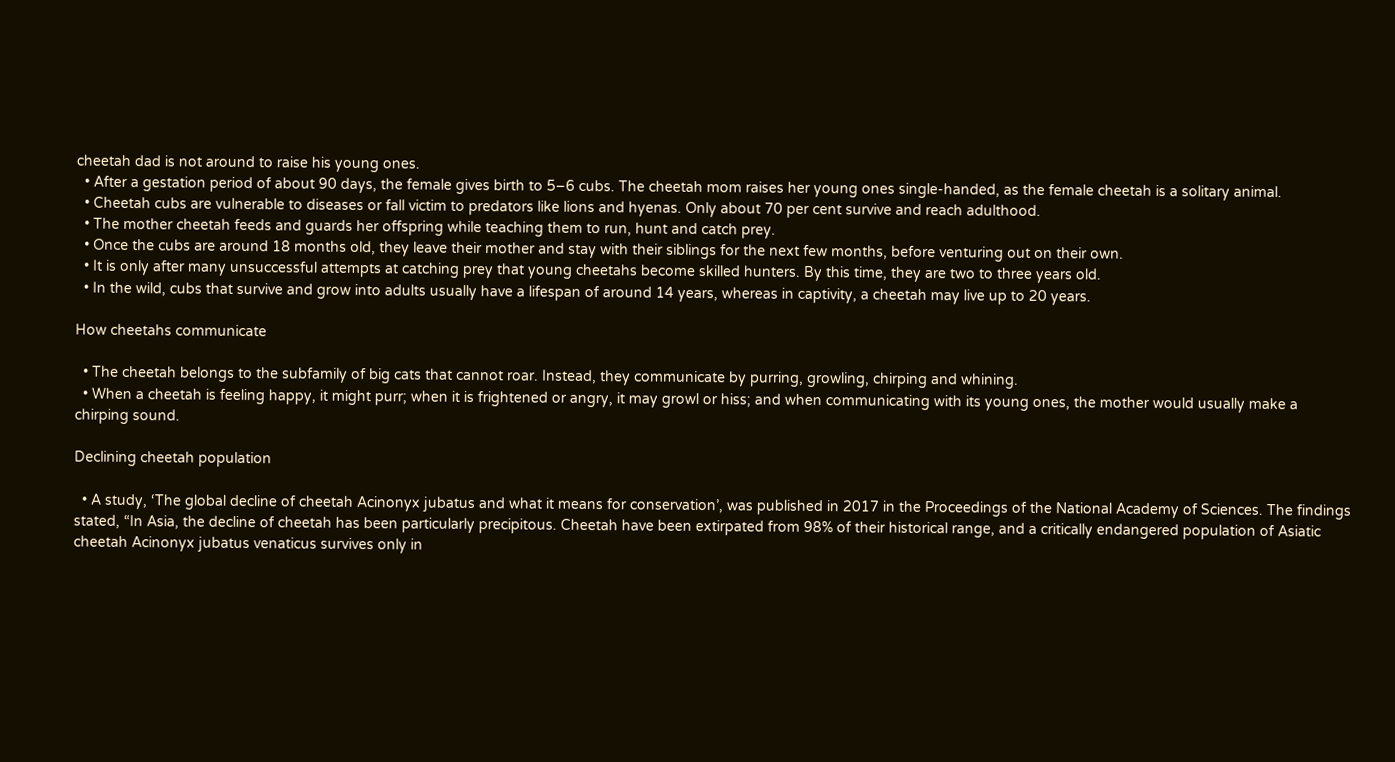cheetah dad is not around to raise his young ones.
  • After a gestation period of about 90 days, the female gives birth to 5–6 cubs. The cheetah mom raises her young ones single-handed, as the female cheetah is a solitary animal.
  • Cheetah cubs are vulnerable to diseases or fall victim to predators like lions and hyenas. Only about 70 per cent survive and reach adulthood.
  • The mother cheetah feeds and guards her offspring while teaching them to run, hunt and catch prey.
  • Once the cubs are around 18 months old, they leave their mother and stay with their siblings for the next few months, before venturing out on their own.
  • It is only after many unsuccessful attempts at catching prey that young cheetahs become skilled hunters. By this time, they are two to three years old.
  • In the wild, cubs that survive and grow into adults usually have a lifespan of around 14 years, whereas in captivity, a cheetah may live up to 20 years.

How cheetahs communicate

  • The cheetah belongs to the subfamily of big cats that cannot roar. Instead, they communicate by purring, growling, chirping and whining.
  • When a cheetah is feeling happy, it might purr; when it is frightened or angry, it may growl or hiss; and when communicating with its young ones, the mother would usually make a chirping sound.

Declining cheetah population

  • A study, ‘The global decline of cheetah Acinonyx jubatus and what it means for conservation’, was published in 2017 in the Proceedings of the National Academy of Sciences. The findings stated, “In Asia, the decline of cheetah has been particularly precipitous. Cheetah have been extirpated from 98% of their historical range, and a critically endangered population of Asiatic cheetah Acinonyx jubatus venaticus survives only in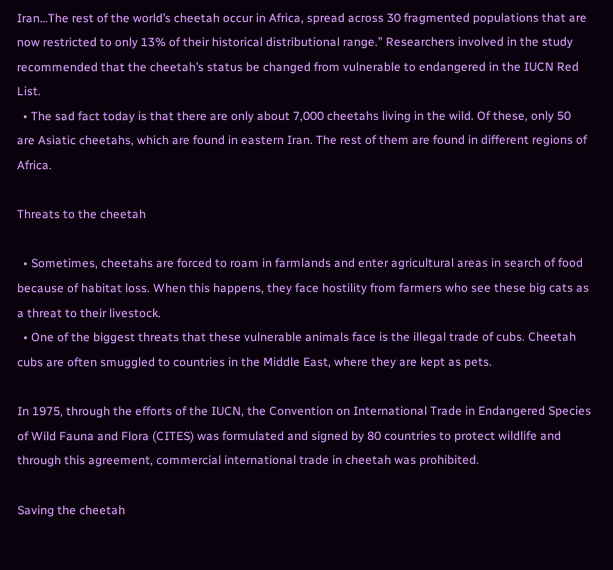Iran…The rest of the world’s cheetah occur in Africa, spread across 30 fragmented populations that are now restricted to only 13% of their historical distributional range.” Researchers involved in the study recommended that the cheetah’s status be changed from vulnerable to endangered in the IUCN Red List.
  • The sad fact today is that there are only about 7,000 cheetahs living in the wild. Of these, only 50 are Asiatic cheetahs, which are found in eastern Iran. The rest of them are found in different regions of Africa.

Threats to the cheetah

  • Sometimes, cheetahs are forced to roam in farmlands and enter agricultural areas in search of food because of habitat loss. When this happens, they face hostility from farmers who see these big cats as a threat to their livestock.
  • One of the biggest threats that these vulnerable animals face is the illegal trade of cubs. Cheetah cubs are often smuggled to countries in the Middle East, where they are kept as pets.

In 1975, through the efforts of the IUCN, the Convention on International Trade in Endangered Species of Wild Fauna and Flora (CITES) was formulated and signed by 80 countries to protect wildlife and through this agreement, commercial international trade in cheetah was prohibited.

Saving the cheetah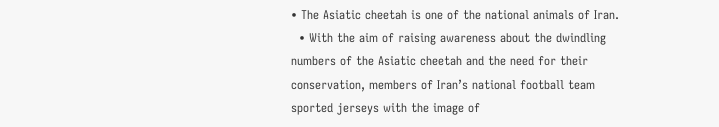• The Asiatic cheetah is one of the national animals of Iran.
  • With the aim of raising awareness about the dwindling numbers of the Asiatic cheetah and the need for their conservation, members of Iran’s national football team sported jerseys with the image of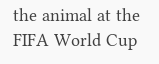the animal at the FIFA World Cup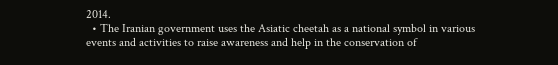2014.
  • The Iranian government uses the Asiatic cheetah as a national symbol in various events and activities to raise awareness and help in the conservation of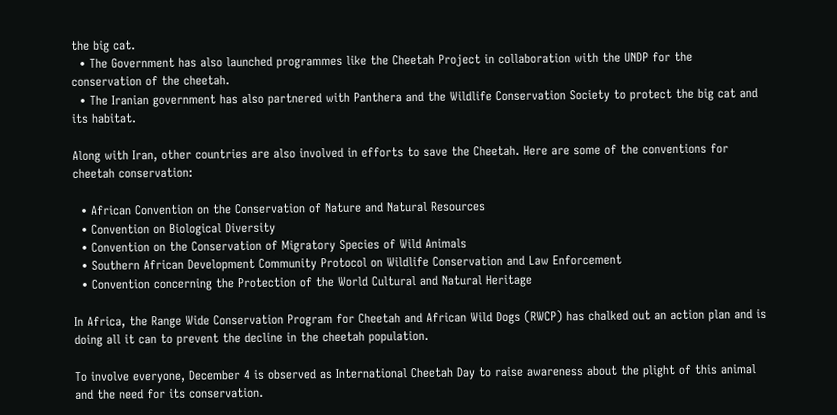the big cat.
  • The Government has also launched programmes like the Cheetah Project in collaboration with the UNDP for the conservation of the cheetah.
  • The Iranian government has also partnered with Panthera and the Wildlife Conservation Society to protect the big cat and its habitat.

Along with Iran, other countries are also involved in efforts to save the Cheetah. Here are some of the conventions for cheetah conservation:

  • African Convention on the Conservation of Nature and Natural Resources
  • Convention on Biological Diversity
  • Convention on the Conservation of Migratory Species of Wild Animals
  • Southern African Development Community Protocol on Wildlife Conservation and Law Enforcement
  • Convention concerning the Protection of the World Cultural and Natural Heritage

In Africa, the Range Wide Conservation Program for Cheetah and African Wild Dogs (RWCP) has chalked out an action plan and is doing all it can to prevent the decline in the cheetah population.

To involve everyone, December 4 is observed as International Cheetah Day to raise awareness about the plight of this animal and the need for its conservation.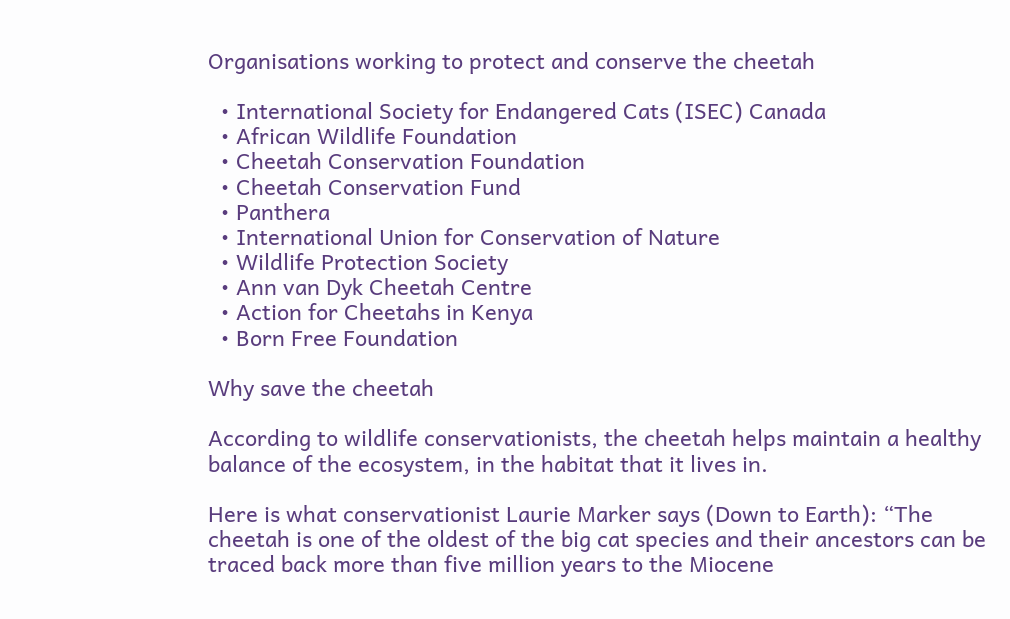Organisations working to protect and conserve the cheetah

  • International Society for Endangered Cats (ISEC) Canada
  • African Wildlife Foundation
  • Cheetah Conservation Foundation
  • Cheetah Conservation Fund
  • Panthera
  • International Union for Conservation of Nature
  • Wildlife Protection Society
  • Ann van Dyk Cheetah Centre
  • Action for Cheetahs in Kenya
  • Born Free Foundation

Why save the cheetah

According to wildlife conservationists, the cheetah helps maintain a healthy balance of the ecosystem, in the habitat that it lives in.

Here is what conservationist Laurie Marker says (Down to Earth): “The cheetah is one of the oldest of the big cat species and their ancestors can be traced back more than five million years to the Miocene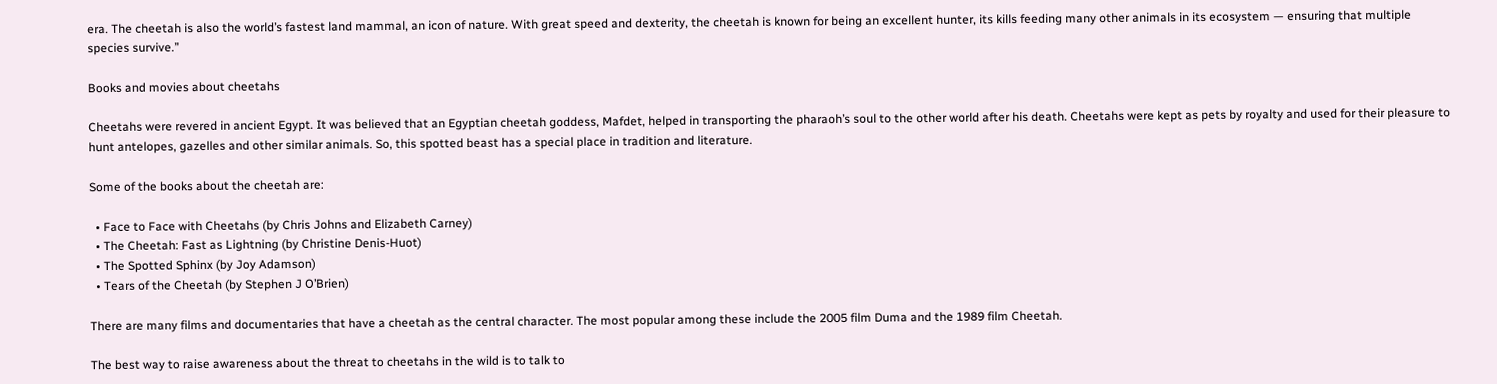era. The cheetah is also the world’s fastest land mammal, an icon of nature. With great speed and dexterity, the cheetah is known for being an excellent hunter, its kills feeding many other animals in its ecosystem — ensuring that multiple species survive.”

Books and movies about cheetahs

Cheetahs were revered in ancient Egypt. It was believed that an Egyptian cheetah goddess, Mafdet, helped in transporting the pharaoh’s soul to the other world after his death. Cheetahs were kept as pets by royalty and used for their pleasure to hunt antelopes, gazelles and other similar animals. So, this spotted beast has a special place in tradition and literature.

Some of the books about the cheetah are:

  • Face to Face with Cheetahs (by Chris Johns and Elizabeth Carney)
  • The Cheetah: Fast as Lightning (by Christine Denis-Huot)
  • The Spotted Sphinx (by Joy Adamson)
  • Tears of the Cheetah (by Stephen J O’Brien)

There are many films and documentaries that have a cheetah as the central character. The most popular among these include the 2005 film Duma and the 1989 film Cheetah.

The best way to raise awareness about the threat to cheetahs in the wild is to talk to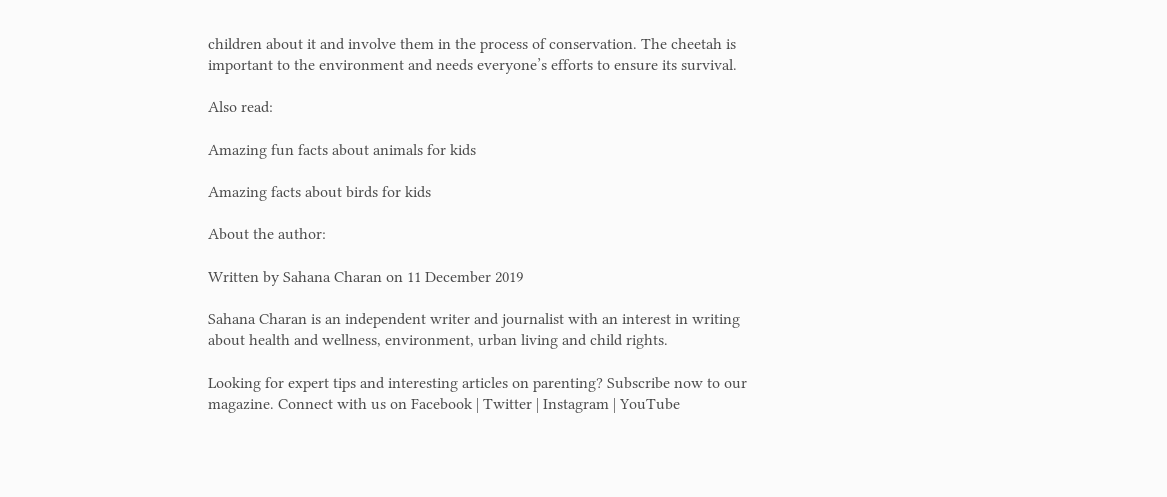children about it and involve them in the process of conservation. The cheetah is important to the environment and needs everyone’s efforts to ensure its survival.

Also read:

Amazing fun facts about animals for kids

Amazing facts about birds for kids

About the author:

Written by Sahana Charan on 11 December 2019

Sahana Charan is an independent writer and journalist with an interest in writing about health and wellness, environment, urban living and child rights.

Looking for expert tips and interesting articles on parenting? Subscribe now to our magazine. Connect with us on Facebook | Twitter | Instagram | YouTube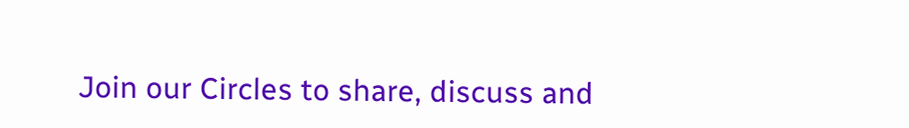Join our Circles to share, discuss and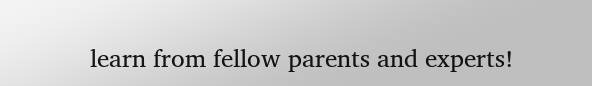learn from fellow parents and experts!